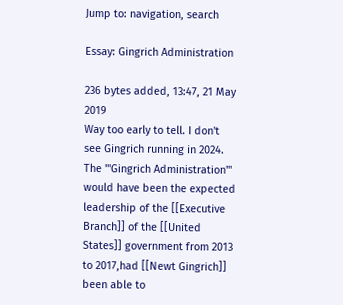Jump to: navigation, search

Essay: Gingrich Administration

236 bytes added, 13:47, 21 May 2019
Way too early to tell. I don't see Gingrich running in 2024.
The '''Gingrich Administration''' would have been the expected leadership of the [[Executive Branch]] of the [[United States]] government from 2013 to 2017,had [[Newt Gingrich]] been able to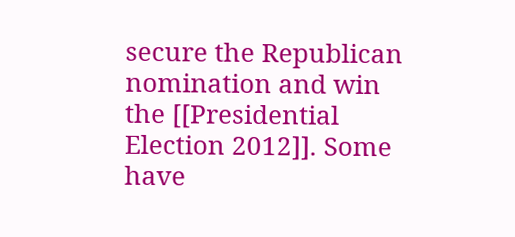secure the Republican nomination and win the [[Presidential Election 2012]]. Some have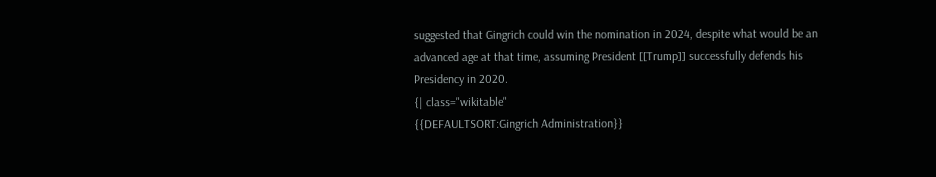suggested that Gingrich could win the nomination in 2024, despite what would be an advanced age at that time, assuming President [[Trump]] successfully defends his Presidency in 2020.
{| class="wikitable"
{{DEFAULTSORT:Gingrich Administration}}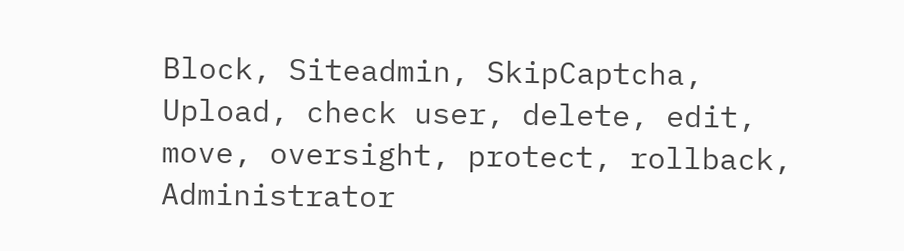Block, Siteadmin, SkipCaptcha, Upload, check user, delete, edit, move, oversight, protect, rollback, Administrator